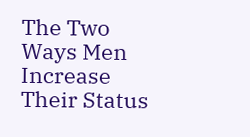The Two Ways Men Increase Their Status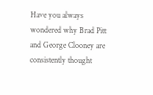Have you always wondered why Brad Pitt and George Clooney are consistently thought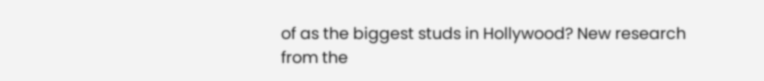of as the biggest studs in Hollywood? New research from the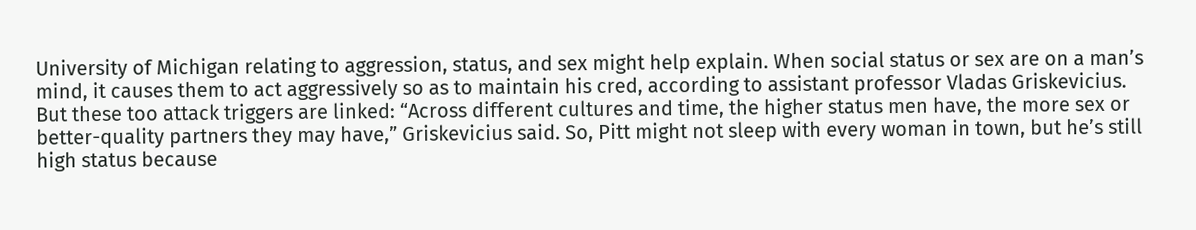University of Michigan relating to aggression, status, and sex might help explain. When social status or sex are on a man’s mind, it causes them to act aggressively so as to maintain his cred, according to assistant professor Vladas Griskevicius. But these too attack triggers are linked: “Across different cultures and time, the higher status men have, the more sex or better-quality partners they may have,” Griskevicius said. So, Pitt might not sleep with every woman in town, but he’s still high status because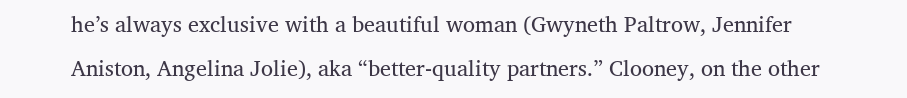he’s always exclusive with a beautiful woman (Gwyneth Paltrow, Jennifer Aniston, Angelina Jolie), aka “better-quality partners.” Clooney, on the other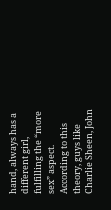hand, always has a different girl, fulfilling the “more sex” aspect. According to this theory, guys like Charlie Sheen, John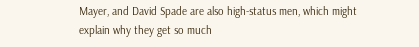Mayer, and David Spade are also high-status men, which might explain why they get so much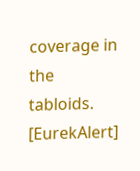coverage in the tabloids. [EurekAlert]